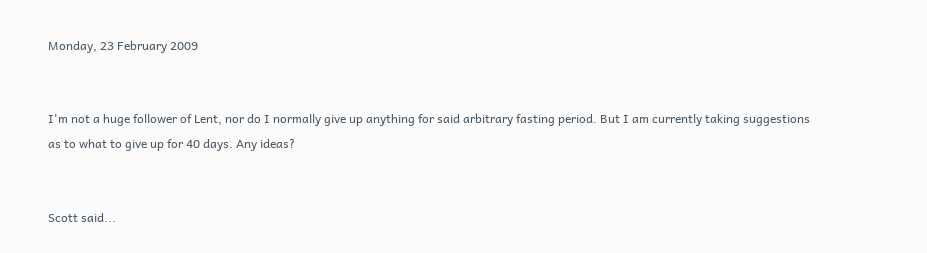Monday, 23 February 2009


I'm not a huge follower of Lent, nor do I normally give up anything for said arbitrary fasting period. But I am currently taking suggestions as to what to give up for 40 days. Any ideas?


Scott said...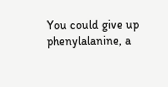You could give up phenylalanine, a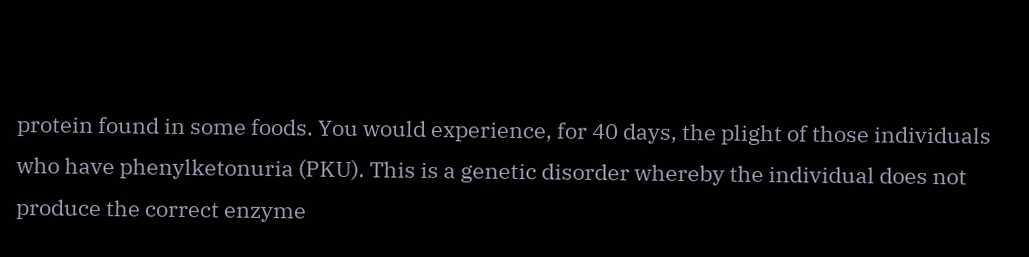protein found in some foods. You would experience, for 40 days, the plight of those individuals who have phenylketonuria (PKU). This is a genetic disorder whereby the individual does not produce the correct enzyme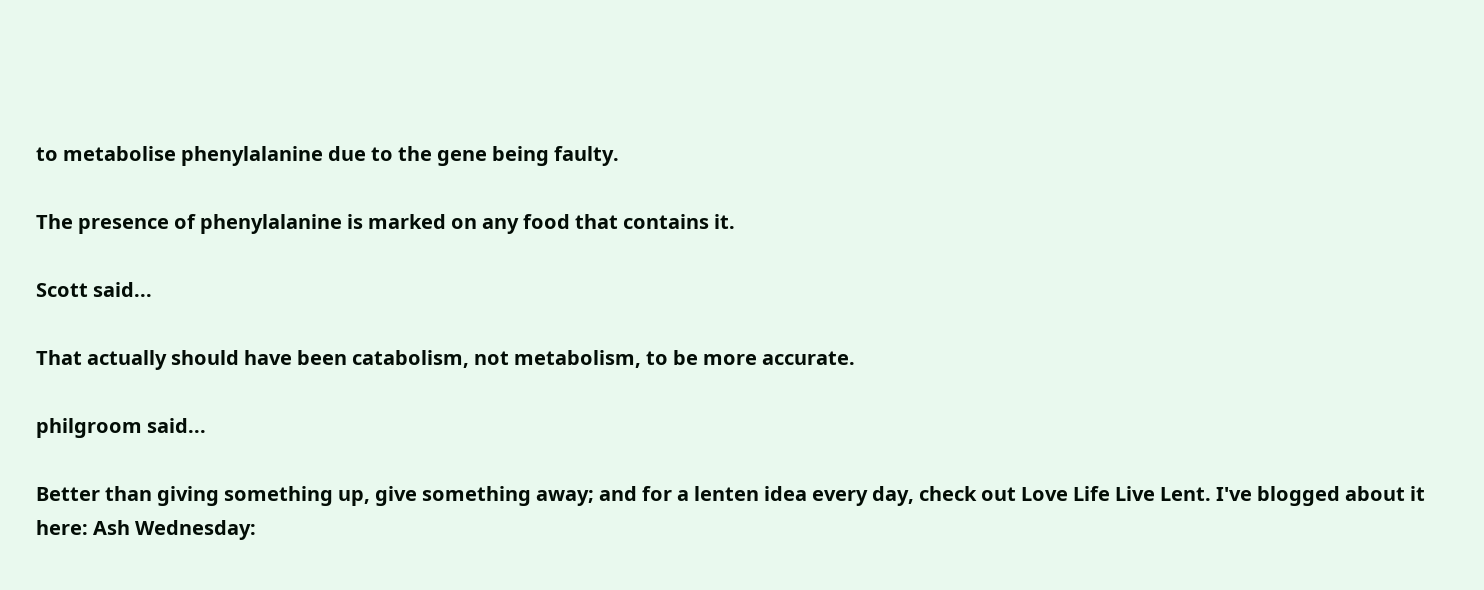to metabolise phenylalanine due to the gene being faulty.

The presence of phenylalanine is marked on any food that contains it.

Scott said...

That actually should have been catabolism, not metabolism, to be more accurate.

philgroom said...

Better than giving something up, give something away; and for a lenten idea every day, check out Love Life Live Lent. I've blogged about it here: Ash Wednesday: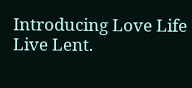Introducing Love Life Live Lent.